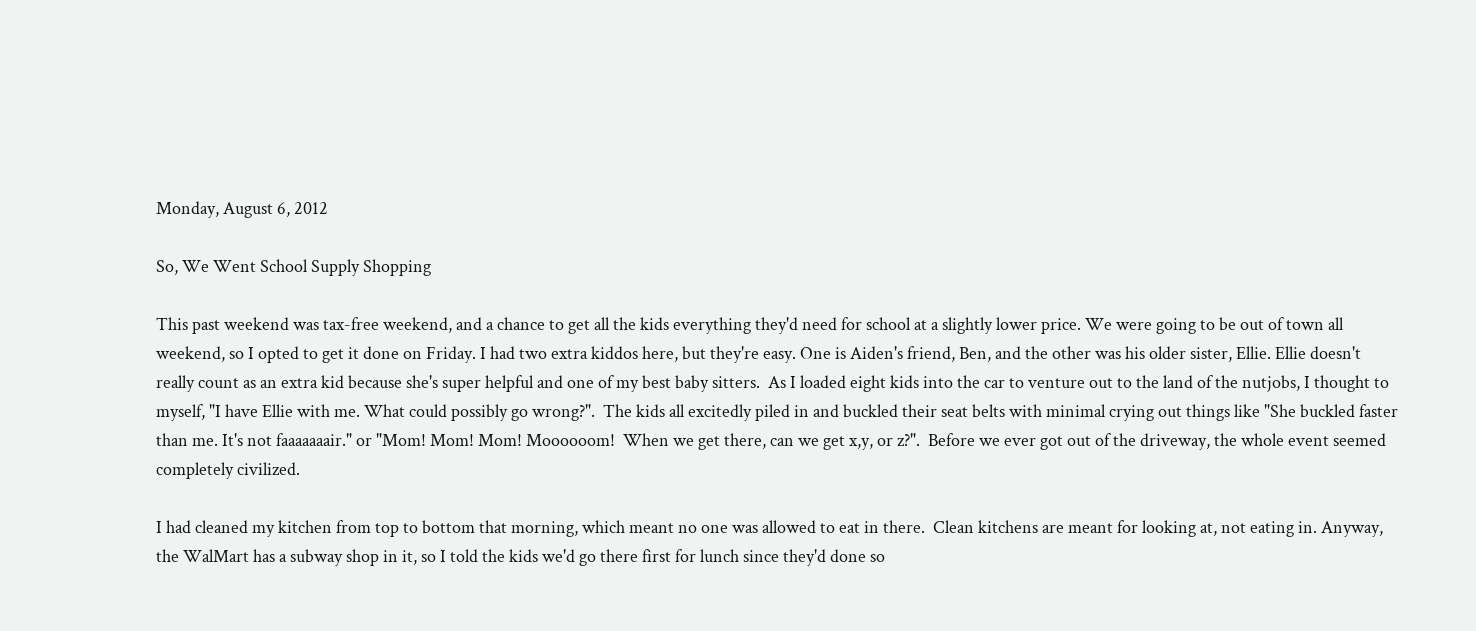Monday, August 6, 2012

So, We Went School Supply Shopping

This past weekend was tax-free weekend, and a chance to get all the kids everything they'd need for school at a slightly lower price. We were going to be out of town all weekend, so I opted to get it done on Friday. I had two extra kiddos here, but they're easy. One is Aiden's friend, Ben, and the other was his older sister, Ellie. Ellie doesn't really count as an extra kid because she's super helpful and one of my best baby sitters.  As I loaded eight kids into the car to venture out to the land of the nutjobs, I thought to myself, "I have Ellie with me. What could possibly go wrong?".  The kids all excitedly piled in and buckled their seat belts with minimal crying out things like "She buckled faster than me. It's not faaaaaaair." or "Mom! Mom! Mom! Moooooom!  When we get there, can we get x,y, or z?".  Before we ever got out of the driveway, the whole event seemed completely civilized.

I had cleaned my kitchen from top to bottom that morning, which meant no one was allowed to eat in there.  Clean kitchens are meant for looking at, not eating in. Anyway, the WalMart has a subway shop in it, so I told the kids we'd go there first for lunch since they'd done so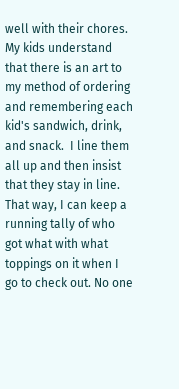well with their chores.  My kids understand that there is an art to my method of ordering and remembering each kid's sandwich, drink, and snack.  I line them all up and then insist that they stay in line. That way, I can keep a running tally of who got what with what toppings on it when I go to check out. No one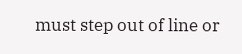must step out of line or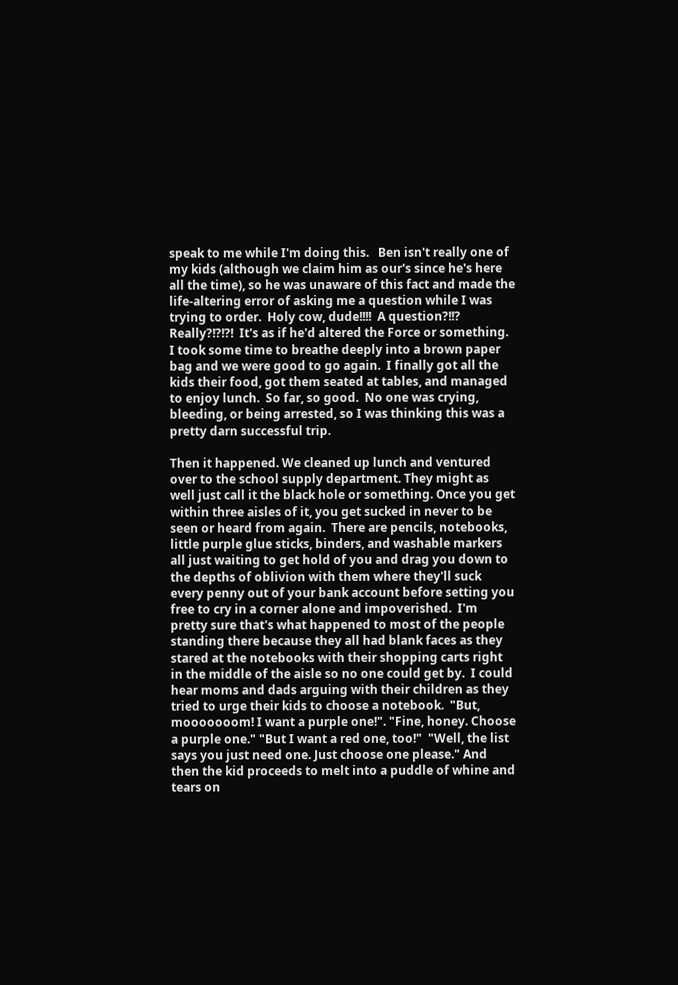speak to me while I'm doing this.   Ben isn't really one of my kids (although we claim him as our's since he's here all the time), so he was unaware of this fact and made the life-altering error of asking me a question while I was trying to order.  Holy cow, dude!!!!  A question?!!?  Really?!?!?!  It's as if he'd altered the Force or something.  I took some time to breathe deeply into a brown paper bag and we were good to go again.  I finally got all the kids their food, got them seated at tables, and managed to enjoy lunch.  So far, so good.  No one was crying, bleeding, or being arrested, so I was thinking this was a pretty darn successful trip.

Then it happened. We cleaned up lunch and ventured over to the school supply department. They might as well just call it the black hole or something. Once you get within three aisles of it, you get sucked in never to be seen or heard from again.  There are pencils, notebooks, little purple glue sticks, binders, and washable markers all just waiting to get hold of you and drag you down to the depths of oblivion with them where they'll suck every penny out of your bank account before setting you free to cry in a corner alone and impoverished.  I'm pretty sure that's what happened to most of the people standing there because they all had blank faces as they stared at the notebooks with their shopping carts right in the middle of the aisle so no one could get by.  I could hear moms and dads arguing with their children as they tried to urge their kids to choose a notebook.  "But, mooooooom! I want a purple one!". "Fine, honey. Choose a purple one." "But I want a red one, too!"  "Well, the list says you just need one. Just choose one please." And then the kid proceeds to melt into a puddle of whine and tears on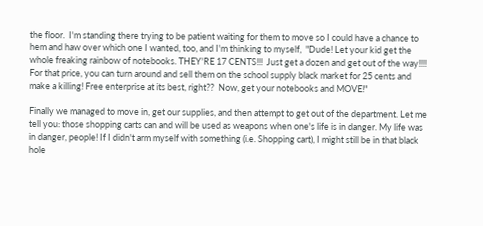the floor.  I'm standing there trying to be patient waiting for them to move so I could have a chance to hem and haw over which one I wanted, too, and I'm thinking to myself,  "Dude! Let your kid get the whole freaking rainbow of notebooks. THEY'RE 17 CENTS!!!  Just get a dozen and get out of the way!!!! For that price, you can turn around and sell them on the school supply black market for 25 cents and make a killing! Free enterprise at its best, right??  Now, get your notebooks and MOVE!"

Finally we managed to move in, get our supplies, and then attempt to get out of the department. Let me tell you: those shopping carts can and will be used as weapons when one's life is in danger. My life was in danger, people! If I didn't arm myself with something (i.e. Shopping cart), I might still be in that black hole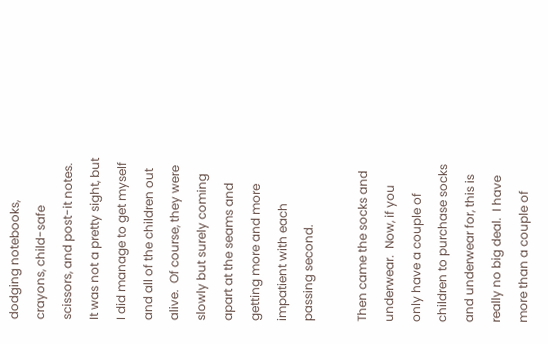dodging notebooks, crayons, child-safe scissors, and post-it notes.  It was not a pretty sight, but I did manage to get myself and all of the children out alive.  Of course, they were slowly but surely coming apart at the seams and getting more and more impatient with each passing second.

Then came the socks and underwear.  Now, if you only have a couple of children to purchase socks and underwear for, this is really no big deal.  I have more than a couple of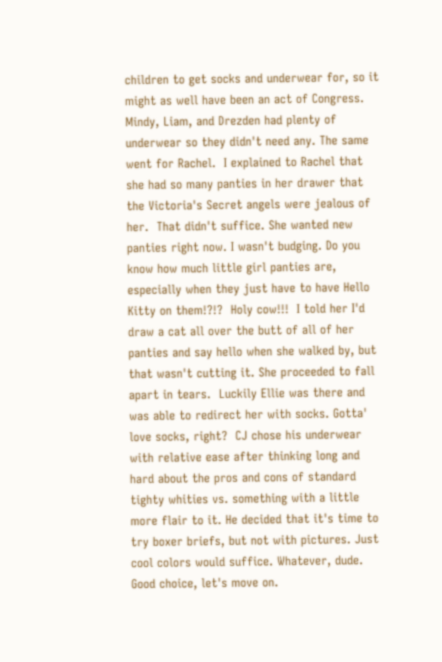children to get socks and underwear for, so it might as well have been an act of Congress.  Mindy, Liam, and Drezden had plenty of underwear so they didn't need any. The same went for Rachel.  I explained to Rachel that she had so many panties in her drawer that the Victoria's Secret angels were jealous of her.  That didn't suffice. She wanted new panties right now. I wasn't budging. Do you know how much little girl panties are, especially when they just have to have Hello Kitty on them!?!?  Holy cow!!!  I told her I'd draw a cat all over the butt of all of her panties and say hello when she walked by, but that wasn't cutting it. She proceeded to fall apart in tears.  Luckily Ellie was there and was able to redirect her with socks. Gotta' love socks, right?  CJ chose his underwear with relative ease after thinking long and hard about the pros and cons of standard tighty whities vs. something with a little more flair to it. He decided that it's time to try boxer briefs, but not with pictures. Just cool colors would suffice. Whatever, dude. Good choice, let's move on.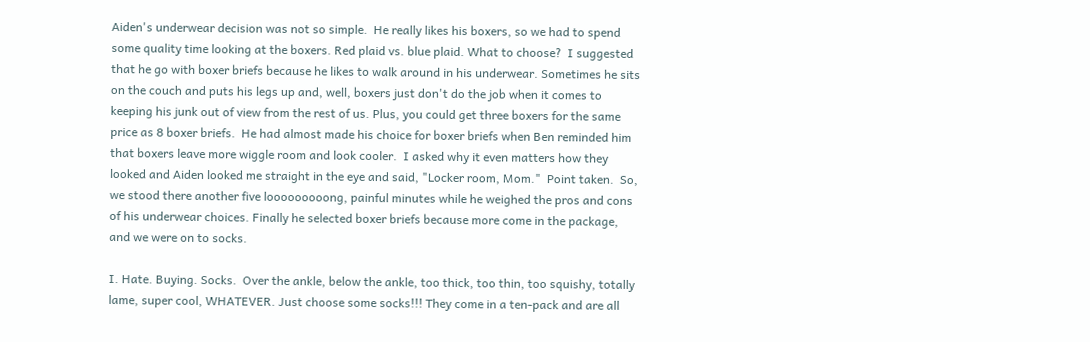Aiden's underwear decision was not so simple.  He really likes his boxers, so we had to spend some quality time looking at the boxers. Red plaid vs. blue plaid. What to choose?  I suggested that he go with boxer briefs because he likes to walk around in his underwear. Sometimes he sits on the couch and puts his legs up and, well, boxers just don't do the job when it comes to keeping his junk out of view from the rest of us. Plus, you could get three boxers for the same price as 8 boxer briefs.  He had almost made his choice for boxer briefs when Ben reminded him that boxers leave more wiggle room and look cooler.  I asked why it even matters how they looked and Aiden looked me straight in the eye and said, "Locker room, Mom."  Point taken.  So, we stood there another five looooooooong, painful minutes while he weighed the pros and cons of his underwear choices. Finally he selected boxer briefs because more come in the package, and we were on to socks.

I. Hate. Buying. Socks.  Over the ankle, below the ankle, too thick, too thin, too squishy, totally lame, super cool, WHATEVER. Just choose some socks!!! They come in a ten-pack and are all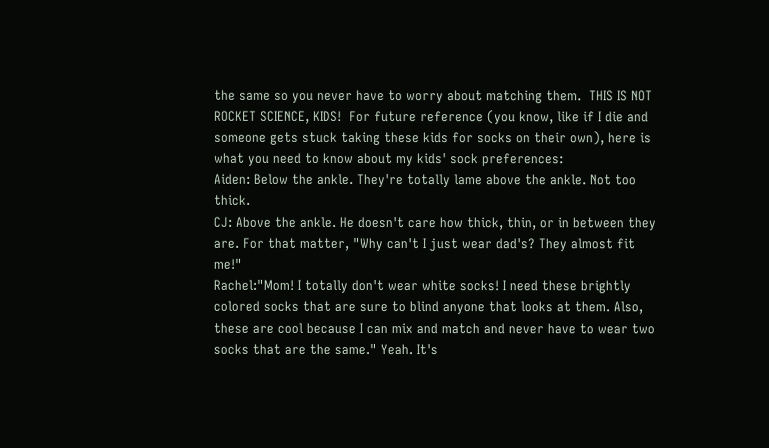the same so you never have to worry about matching them.  THIS IS NOT ROCKET SCIENCE, KIDS!  For future reference (you know, like if I die and someone gets stuck taking these kids for socks on their own), here is what you need to know about my kids' sock preferences:
Aiden: Below the ankle. They're totally lame above the ankle. Not too thick.
CJ: Above the ankle. He doesn't care how thick, thin, or in between they are. For that matter, "Why can't I just wear dad's? They almost fit me!"
Rachel:"Mom! I totally don't wear white socks! I need these brightly colored socks that are sure to blind anyone that looks at them. Also, these are cool because I can mix and match and never have to wear two socks that are the same." Yeah. It's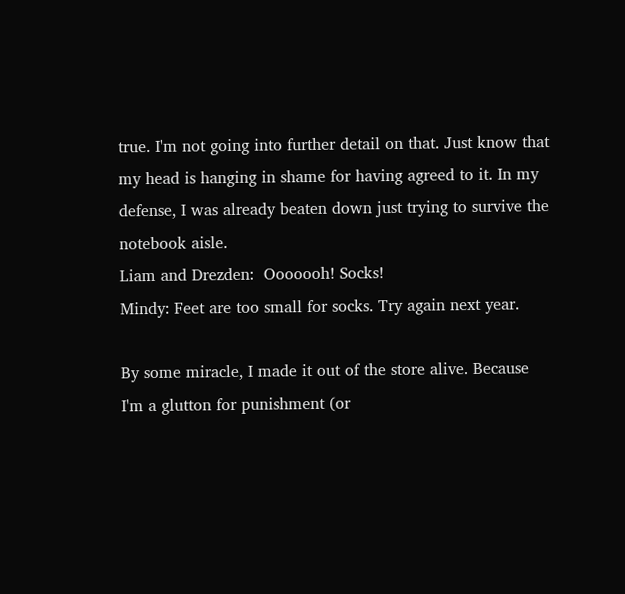true. I'm not going into further detail on that. Just know that my head is hanging in shame for having agreed to it. In my defense, I was already beaten down just trying to survive the notebook aisle.
Liam and Drezden:  Ooooooh! Socks!
Mindy: Feet are too small for socks. Try again next year.

By some miracle, I made it out of the store alive. Because I'm a glutton for punishment (or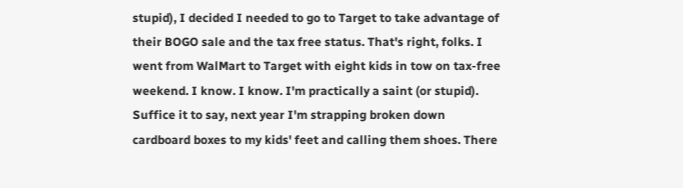stupid), I decided I needed to go to Target to take advantage of their BOGO sale and the tax free status. That's right, folks. I went from WalMart to Target with eight kids in tow on tax-free weekend. I know. I know. I'm practically a saint (or stupid).  Suffice it to say, next year I'm strapping broken down cardboard boxes to my kids' feet and calling them shoes. There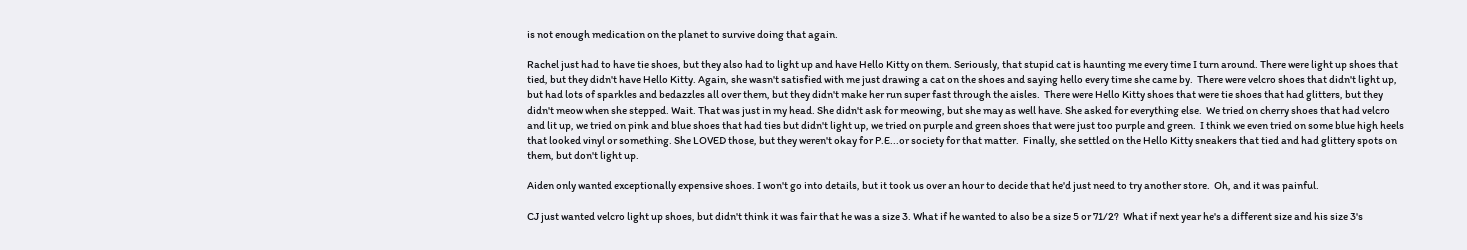is not enough medication on the planet to survive doing that again.

Rachel just had to have tie shoes, but they also had to light up and have Hello Kitty on them. Seriously, that stupid cat is haunting me every time I turn around. There were light up shoes that tied, but they didn't have Hello Kitty. Again, she wasn't satisfied with me just drawing a cat on the shoes and saying hello every time she came by.  There were velcro shoes that didn't light up, but had lots of sparkles and bedazzles all over them, but they didn't make her run super fast through the aisles.  There were Hello Kitty shoes that were tie shoes that had glitters, but they didn't meow when she stepped. Wait. That was just in my head. She didn't ask for meowing, but she may as well have. She asked for everything else.  We tried on cherry shoes that had velcro and lit up, we tried on pink and blue shoes that had ties but didn't light up, we tried on purple and green shoes that were just too purple and green.  I think we even tried on some blue high heels that looked vinyl or something. She LOVED those, but they weren't okay for P.E...or society for that matter.  Finally, she settled on the Hello Kitty sneakers that tied and had glittery spots on them, but don't light up.

Aiden only wanted exceptionally expensive shoes. I won't go into details, but it took us over an hour to decide that he'd just need to try another store.  Oh, and it was painful.

CJ just wanted velcro light up shoes, but didn't think it was fair that he was a size 3. What if he wanted to also be a size 5 or 71/2?  What if next year he's a different size and his size 3's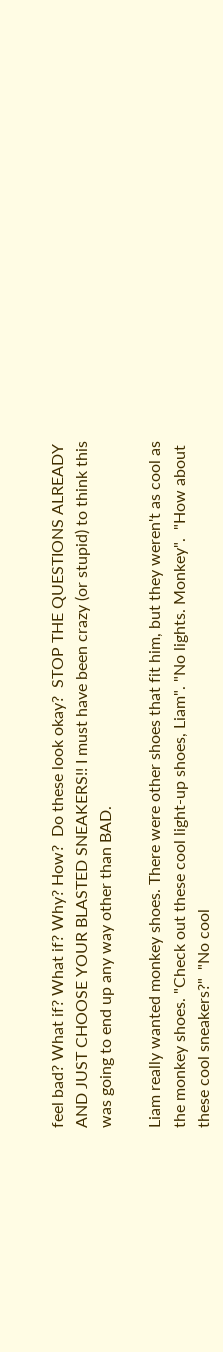feel bad? What if? What if? Why? How?  Do these look okay?  STOP THE QUESTIONS ALREADY AND JUST CHOOSE YOUR BLASTED SNEAKERS!! I must have been crazy (or stupid) to think this was going to end up any way other than BAD.

Liam really wanted monkey shoes. There were other shoes that fit him, but they weren't as cool as the monkey shoes. "Check out these cool light-up shoes, Liam". "No lights. Monkey".  "How about these cool sneakers?"  "No cool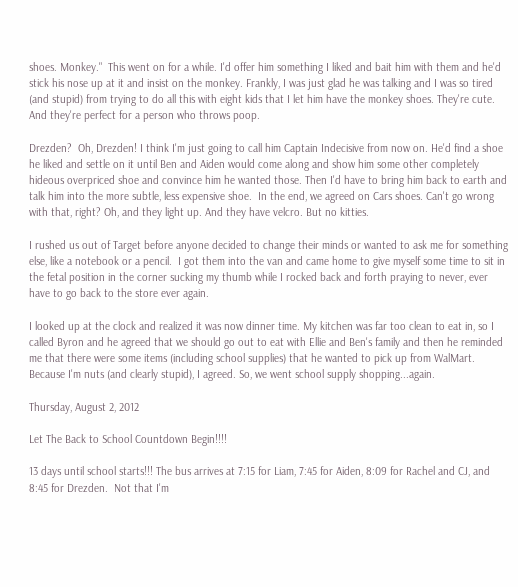shoes. Monkey."  This went on for a while. I'd offer him something I liked and bait him with them and he'd stick his nose up at it and insist on the monkey. Frankly, I was just glad he was talking and I was so tired (and stupid) from trying to do all this with eight kids that I let him have the monkey shoes. They're cute.  And they're perfect for a person who throws poop.

Drezden?  Oh, Drezden! I think I'm just going to call him Captain Indecisive from now on. He'd find a shoe he liked and settle on it until Ben and Aiden would come along and show him some other completely hideous overpriced shoe and convince him he wanted those. Then I'd have to bring him back to earth and talk him into the more subtle, less expensive shoe.  In the end, we agreed on Cars shoes. Can't go wrong with that, right? Oh, and they light up. And they have velcro. But no kitties.

I rushed us out of Target before anyone decided to change their minds or wanted to ask me for something else, like a notebook or a pencil.  I got them into the van and came home to give myself some time to sit in the fetal position in the corner sucking my thumb while I rocked back and forth praying to never, ever have to go back to the store ever again.

I looked up at the clock and realized it was now dinner time. My kitchen was far too clean to eat in, so I called Byron and he agreed that we should go out to eat with Ellie and Ben's family and then he reminded me that there were some items (including school supplies) that he wanted to pick up from WalMart. Because I'm nuts (and clearly stupid), I agreed. So, we went school supply shopping...again.

Thursday, August 2, 2012

Let The Back to School Countdown Begin!!!!

13 days until school starts!!! The bus arrives at 7:15 for Liam, 7:45 for Aiden, 8:09 for Rachel and CJ, and 8:45 for Drezden.  Not that I'm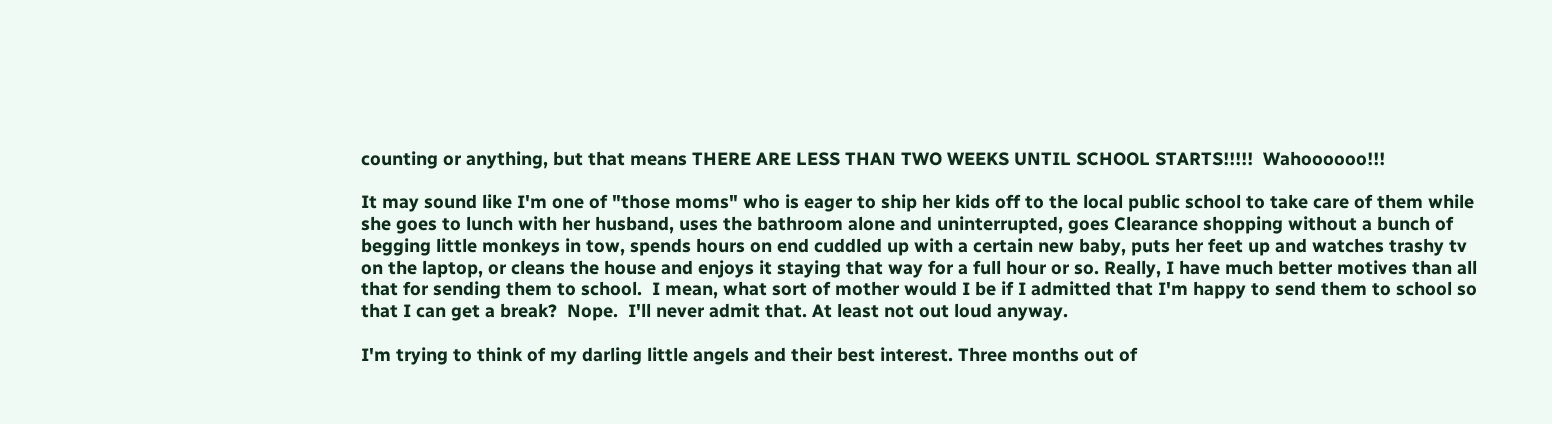counting or anything, but that means THERE ARE LESS THAN TWO WEEKS UNTIL SCHOOL STARTS!!!!!  Wahoooooo!!!

It may sound like I'm one of "those moms" who is eager to ship her kids off to the local public school to take care of them while she goes to lunch with her husband, uses the bathroom alone and uninterrupted, goes Clearance shopping without a bunch of begging little monkeys in tow, spends hours on end cuddled up with a certain new baby, puts her feet up and watches trashy tv on the laptop, or cleans the house and enjoys it staying that way for a full hour or so. Really, I have much better motives than all that for sending them to school.  I mean, what sort of mother would I be if I admitted that I'm happy to send them to school so that I can get a break?  Nope.  I'll never admit that. At least not out loud anyway.

I'm trying to think of my darling little angels and their best interest. Three months out of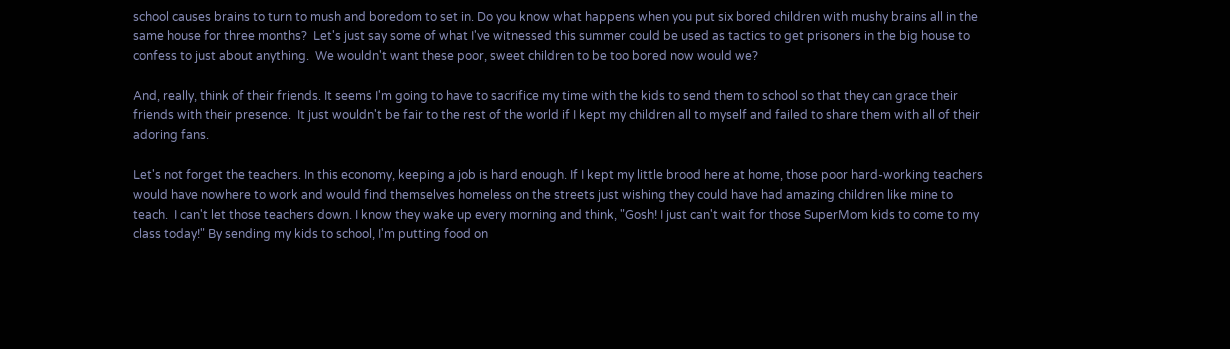school causes brains to turn to mush and boredom to set in. Do you know what happens when you put six bored children with mushy brains all in the same house for three months?  Let's just say some of what I've witnessed this summer could be used as tactics to get prisoners in the big house to confess to just about anything.  We wouldn't want these poor, sweet children to be too bored now would we?

And, really, think of their friends. It seems I'm going to have to sacrifice my time with the kids to send them to school so that they can grace their friends with their presence.  It just wouldn't be fair to the rest of the world if I kept my children all to myself and failed to share them with all of their adoring fans.

Let's not forget the teachers. In this economy, keeping a job is hard enough. If I kept my little brood here at home, those poor hard-working teachers would have nowhere to work and would find themselves homeless on the streets just wishing they could have had amazing children like mine to teach.  I can't let those teachers down. I know they wake up every morning and think, "Gosh! I just can't wait for those SuperMom kids to come to my class today!" By sending my kids to school, I'm putting food on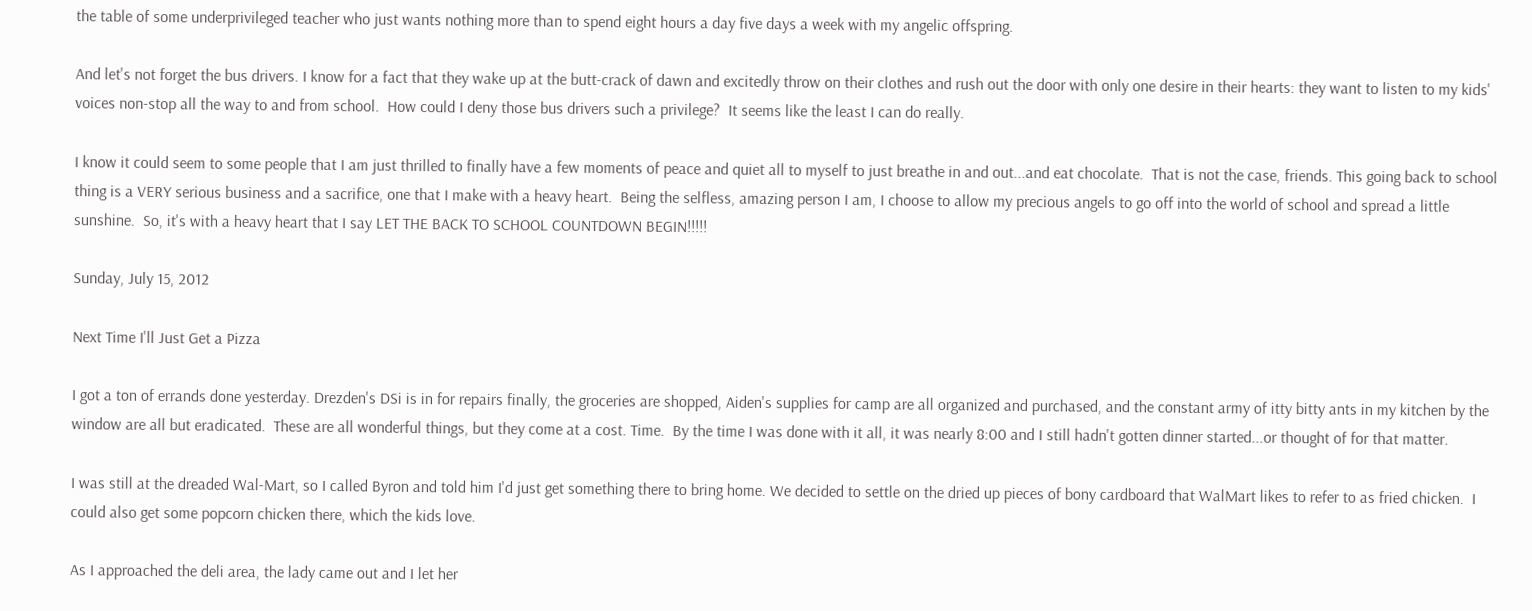the table of some underprivileged teacher who just wants nothing more than to spend eight hours a day five days a week with my angelic offspring.

And let's not forget the bus drivers. I know for a fact that they wake up at the butt-crack of dawn and excitedly throw on their clothes and rush out the door with only one desire in their hearts: they want to listen to my kids' voices non-stop all the way to and from school.  How could I deny those bus drivers such a privilege?  It seems like the least I can do really.

I know it could seem to some people that I am just thrilled to finally have a few moments of peace and quiet all to myself to just breathe in and out...and eat chocolate.  That is not the case, friends. This going back to school thing is a VERY serious business and a sacrifice, one that I make with a heavy heart.  Being the selfless, amazing person I am, I choose to allow my precious angels to go off into the world of school and spread a little sunshine.  So, it's with a heavy heart that I say LET THE BACK TO SCHOOL COUNTDOWN BEGIN!!!!!

Sunday, July 15, 2012

Next Time I'll Just Get a Pizza

I got a ton of errands done yesterday. Drezden's DSi is in for repairs finally, the groceries are shopped, Aiden's supplies for camp are all organized and purchased, and the constant army of itty bitty ants in my kitchen by the window are all but eradicated.  These are all wonderful things, but they come at a cost. Time.  By the time I was done with it all, it was nearly 8:00 and I still hadn't gotten dinner started...or thought of for that matter.

I was still at the dreaded Wal-Mart, so I called Byron and told him I'd just get something there to bring home. We decided to settle on the dried up pieces of bony cardboard that WalMart likes to refer to as fried chicken.  I could also get some popcorn chicken there, which the kids love.

As I approached the deli area, the lady came out and I let her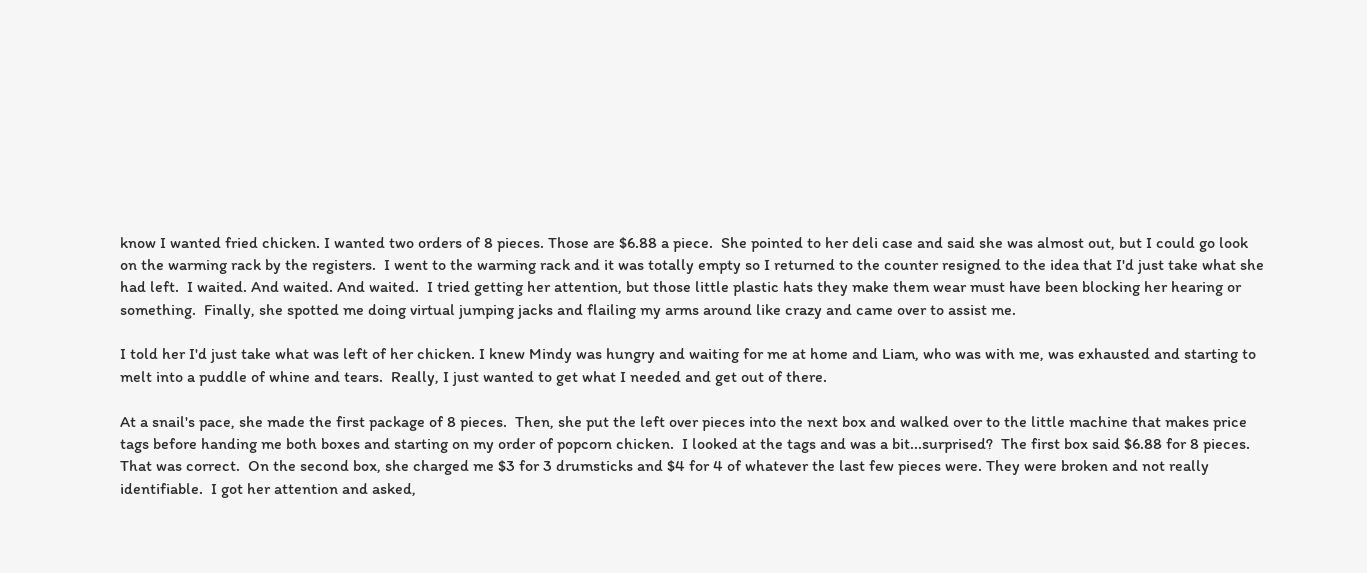know I wanted fried chicken. I wanted two orders of 8 pieces. Those are $6.88 a piece.  She pointed to her deli case and said she was almost out, but I could go look on the warming rack by the registers.  I went to the warming rack and it was totally empty so I returned to the counter resigned to the idea that I'd just take what she had left.  I waited. And waited. And waited.  I tried getting her attention, but those little plastic hats they make them wear must have been blocking her hearing or something.  Finally, she spotted me doing virtual jumping jacks and flailing my arms around like crazy and came over to assist me.

I told her I'd just take what was left of her chicken. I knew Mindy was hungry and waiting for me at home and Liam, who was with me, was exhausted and starting to melt into a puddle of whine and tears.  Really, I just wanted to get what I needed and get out of there.

At a snail's pace, she made the first package of 8 pieces.  Then, she put the left over pieces into the next box and walked over to the little machine that makes price tags before handing me both boxes and starting on my order of popcorn chicken.  I looked at the tags and was a bit...surprised?  The first box said $6.88 for 8 pieces. That was correct.  On the second box, she charged me $3 for 3 drumsticks and $4 for 4 of whatever the last few pieces were. They were broken and not really identifiable.  I got her attention and asked,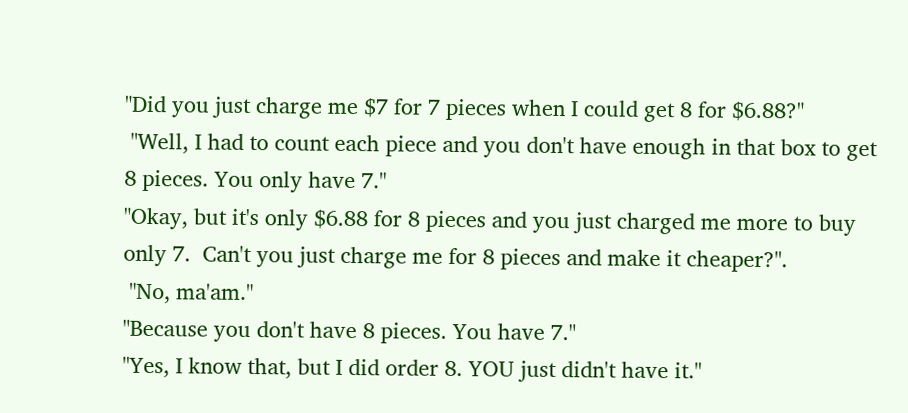"Did you just charge me $7 for 7 pieces when I could get 8 for $6.88?"
 "Well, I had to count each piece and you don't have enough in that box to get 8 pieces. You only have 7."
"Okay, but it's only $6.88 for 8 pieces and you just charged me more to buy only 7.  Can't you just charge me for 8 pieces and make it cheaper?".
 "No, ma'am."
"Because you don't have 8 pieces. You have 7."
"Yes, I know that, but I did order 8. YOU just didn't have it."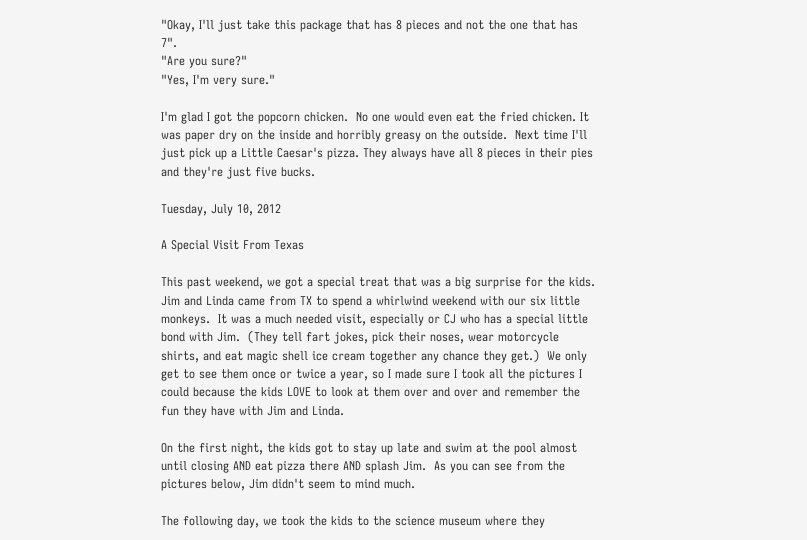"Okay, I'll just take this package that has 8 pieces and not the one that has 7".
"Are you sure?"
"Yes, I'm very sure."

I'm glad I got the popcorn chicken.  No one would even eat the fried chicken. It was paper dry on the inside and horribly greasy on the outside.  Next time I'll just pick up a Little Caesar's pizza. They always have all 8 pieces in their pies and they're just five bucks.

Tuesday, July 10, 2012

A Special Visit From Texas

This past weekend, we got a special treat that was a big surprise for the kids. Jim and Linda came from TX to spend a whirlwind weekend with our six little monkeys.  It was a much needed visit, especially or CJ who has a special little bond with Jim.  (They tell fart jokes, pick their noses, wear motorcycle shirts, and eat magic shell ice cream together any chance they get.)  We only get to see them once or twice a year, so I made sure I took all the pictures I could because the kids LOVE to look at them over and over and remember the fun they have with Jim and Linda.

On the first night, the kids got to stay up late and swim at the pool almost until closing AND eat pizza there AND splash Jim.  As you can see from the pictures below, Jim didn't seem to mind much.

The following day, we took the kids to the science museum where they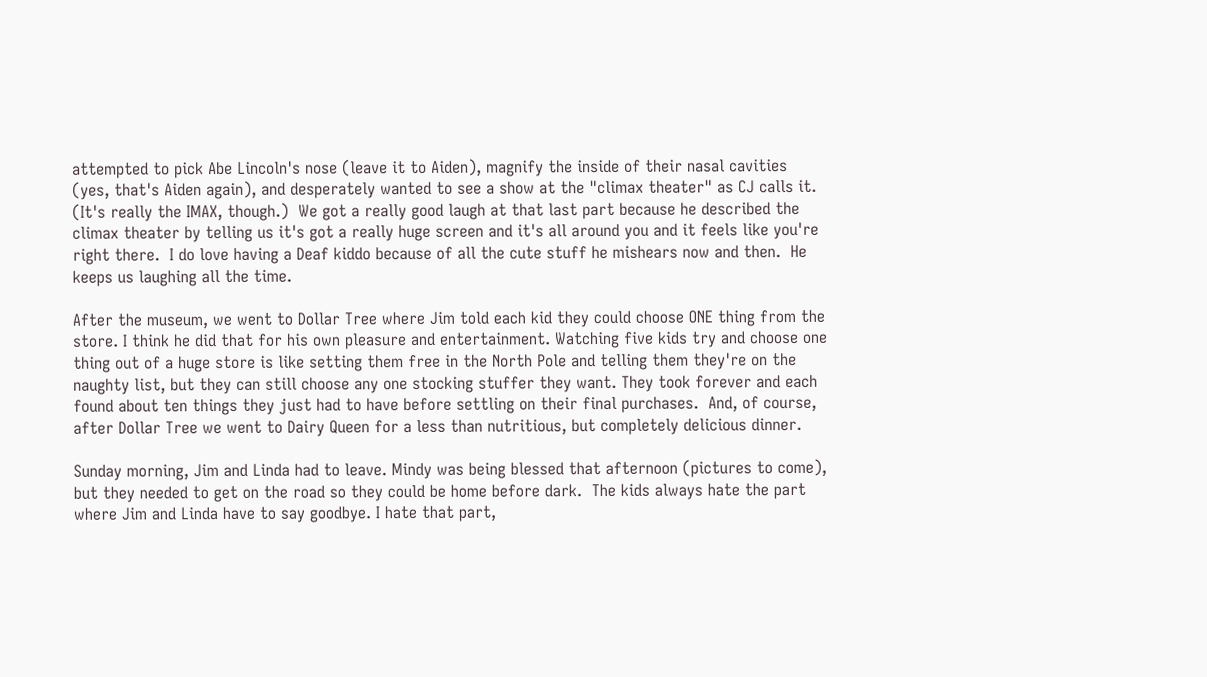attempted to pick Abe Lincoln's nose (leave it to Aiden), magnify the inside of their nasal cavities (yes, that's Aiden again), and desperately wanted to see a show at the "climax theater" as CJ calls it. (It's really the IMAX, though.)  We got a really good laugh at that last part because he described the climax theater by telling us it's got a really huge screen and it's all around you and it feels like you're right there.  I do love having a Deaf kiddo because of all the cute stuff he mishears now and then.  He keeps us laughing all the time.

After the museum, we went to Dollar Tree where Jim told each kid they could choose ONE thing from the store. I think he did that for his own pleasure and entertainment. Watching five kids try and choose one thing out of a huge store is like setting them free in the North Pole and telling them they're on the naughty list, but they can still choose any one stocking stuffer they want. They took forever and each found about ten things they just had to have before settling on their final purchases.  And, of course, after Dollar Tree we went to Dairy Queen for a less than nutritious, but completely delicious dinner.

Sunday morning, Jim and Linda had to leave. Mindy was being blessed that afternoon (pictures to come), but they needed to get on the road so they could be home before dark.  The kids always hate the part where Jim and Linda have to say goodbye. I hate that part,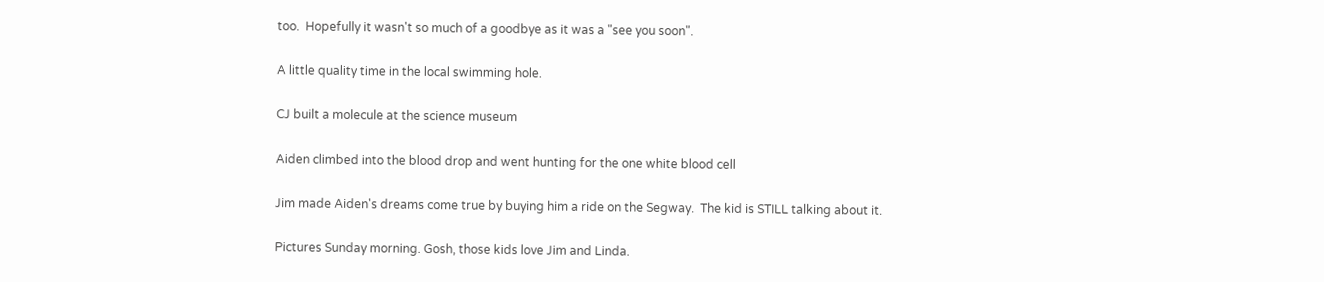too.  Hopefully it wasn't so much of a goodbye as it was a "see you soon".

A little quality time in the local swimming hole.

CJ built a molecule at the science museum

Aiden climbed into the blood drop and went hunting for the one white blood cell

Jim made Aiden's dreams come true by buying him a ride on the Segway.  The kid is STILL talking about it.

Pictures Sunday morning. Gosh, those kids love Jim and Linda.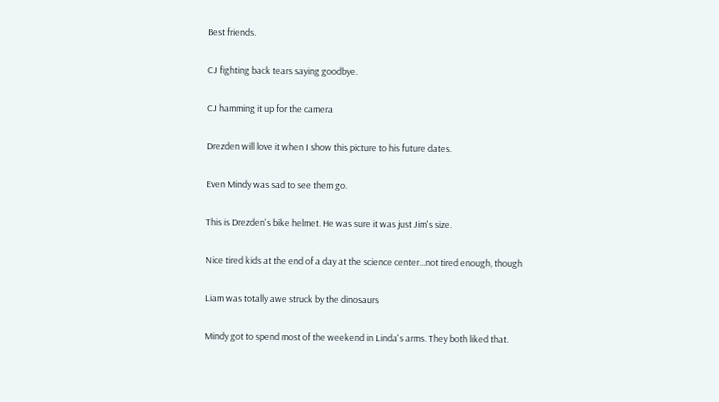Best friends.

CJ fighting back tears saying goodbye.

CJ hamming it up for the camera

Drezden will love it when I show this picture to his future dates.

Even Mindy was sad to see them go.

This is Drezden's bike helmet. He was sure it was just Jim's size.

Nice tired kids at the end of a day at the science center...not tired enough, though

Liam was totally awe struck by the dinosaurs

Mindy got to spend most of the weekend in Linda's arms. They both liked that.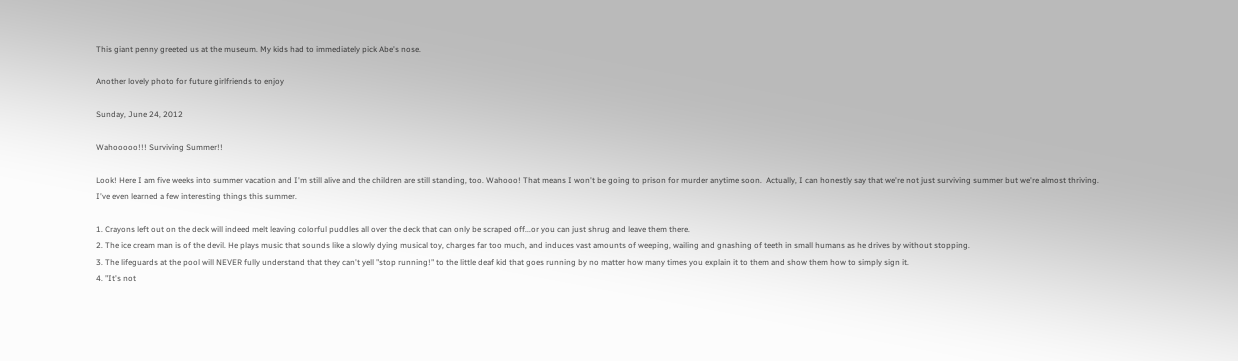This giant penny greeted us at the museum. My kids had to immediately pick Abe's nose.

Another lovely photo for future girlfriends to enjoy

Sunday, June 24, 2012

Wahooooo!!! Surviving Summer!!

Look! Here I am five weeks into summer vacation and I'm still alive and the children are still standing, too. Wahooo! That means I won't be going to prison for murder anytime soon.  Actually, I can honestly say that we're not just surviving summer but we're almost thriving.  I've even learned a few interesting things this summer.

1. Crayons left out on the deck will indeed melt leaving colorful puddles all over the deck that can only be scraped off...or you can just shrug and leave them there.
2. The ice cream man is of the devil. He plays music that sounds like a slowly dying musical toy, charges far too much, and induces vast amounts of weeping, wailing and gnashing of teeth in small humans as he drives by without stopping.
3. The lifeguards at the pool will NEVER fully understand that they can't yell "stop running!" to the little deaf kid that goes running by no matter how many times you explain it to them and show them how to simply sign it.
4. "It's not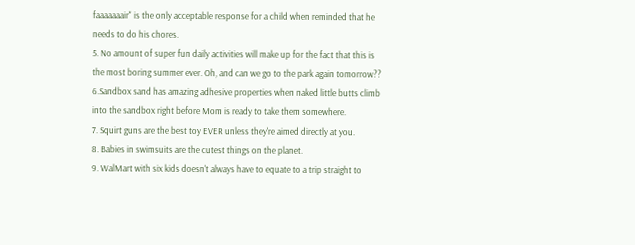faaaaaaair" is the only acceptable response for a child when reminded that he needs to do his chores.
5. No amount of super fun daily activities will make up for the fact that this is the most boring summer ever. Oh, and can we go to the park again tomorrow??
6.Sandbox sand has amazing adhesive properties when naked little butts climb into the sandbox right before Mom is ready to take them somewhere.
7. Squirt guns are the best toy EVER unless they're aimed directly at you.
8. Babies in swimsuits are the cutest things on the planet.
9. WalMart with six kids doesn't always have to equate to a trip straight to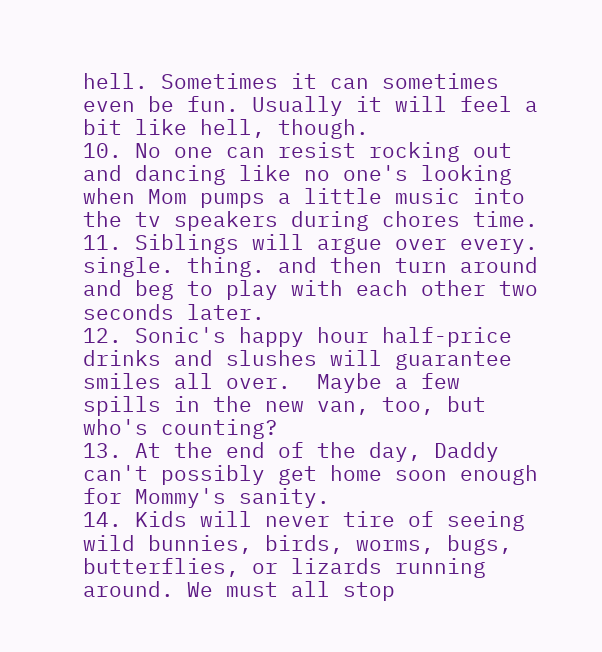hell. Sometimes it can sometimes even be fun. Usually it will feel a bit like hell, though.
10. No one can resist rocking out and dancing like no one's looking when Mom pumps a little music into the tv speakers during chores time.
11. Siblings will argue over every. single. thing. and then turn around and beg to play with each other two seconds later.
12. Sonic's happy hour half-price drinks and slushes will guarantee smiles all over.  Maybe a few spills in the new van, too, but who's counting?
13. At the end of the day, Daddy can't possibly get home soon enough for Mommy's sanity.
14. Kids will never tire of seeing wild bunnies, birds, worms, bugs, butterflies, or lizards running around. We must all stop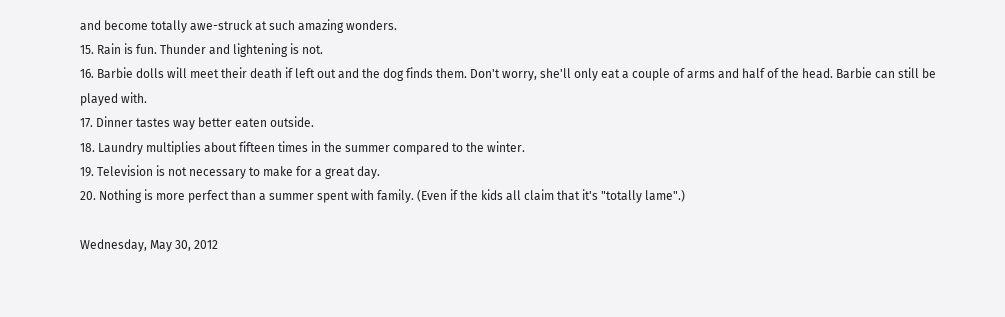and become totally awe-struck at such amazing wonders.
15. Rain is fun. Thunder and lightening is not.
16. Barbie dolls will meet their death if left out and the dog finds them. Don't worry, she'll only eat a couple of arms and half of the head. Barbie can still be played with.
17. Dinner tastes way better eaten outside.
18. Laundry multiplies about fifteen times in the summer compared to the winter.
19. Television is not necessary to make for a great day.
20. Nothing is more perfect than a summer spent with family. (Even if the kids all claim that it's "totally lame".)

Wednesday, May 30, 2012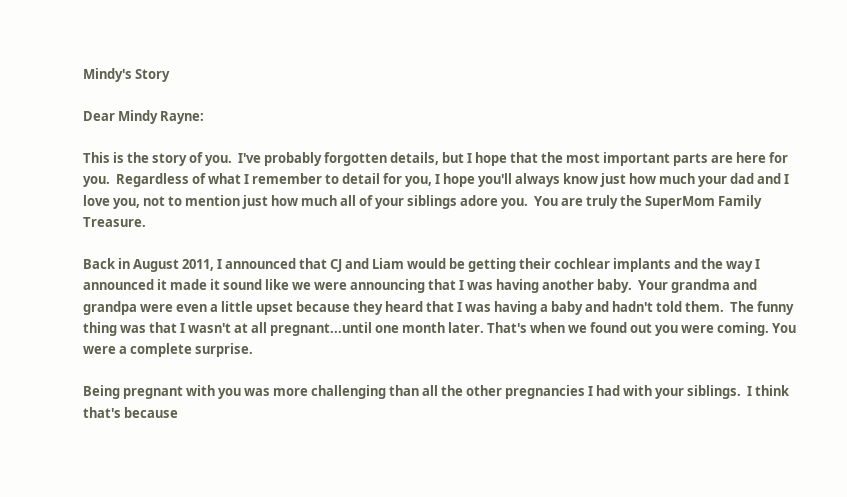Mindy's Story

Dear Mindy Rayne:

This is the story of you.  I've probably forgotten details, but I hope that the most important parts are here for you.  Regardless of what I remember to detail for you, I hope you'll always know just how much your dad and I love you, not to mention just how much all of your siblings adore you.  You are truly the SuperMom Family Treasure.

Back in August 2011, I announced that CJ and Liam would be getting their cochlear implants and the way I announced it made it sound like we were announcing that I was having another baby.  Your grandma and grandpa were even a little upset because they heard that I was having a baby and hadn't told them.  The funny thing was that I wasn't at all pregnant...until one month later. That's when we found out you were coming. You were a complete surprise.

Being pregnant with you was more challenging than all the other pregnancies I had with your siblings.  I think that's because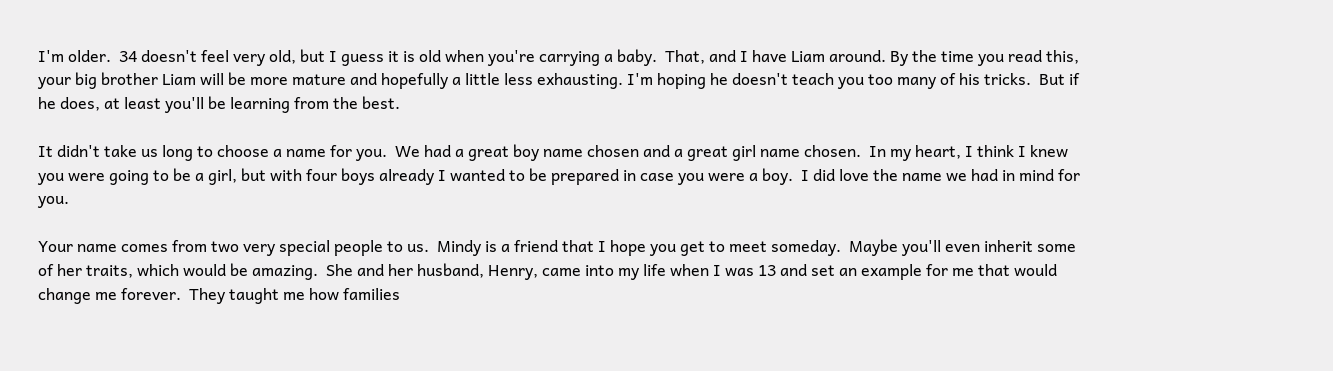I'm older.  34 doesn't feel very old, but I guess it is old when you're carrying a baby.  That, and I have Liam around. By the time you read this, your big brother Liam will be more mature and hopefully a little less exhausting. I'm hoping he doesn't teach you too many of his tricks.  But if he does, at least you'll be learning from the best.

It didn't take us long to choose a name for you.  We had a great boy name chosen and a great girl name chosen.  In my heart, I think I knew you were going to be a girl, but with four boys already I wanted to be prepared in case you were a boy.  I did love the name we had in mind for you.

Your name comes from two very special people to us.  Mindy is a friend that I hope you get to meet someday.  Maybe you'll even inherit some of her traits, which would be amazing.  She and her husband, Henry, came into my life when I was 13 and set an example for me that would change me forever.  They taught me how families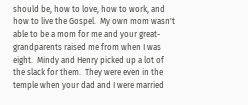should be, how to love, how to work, and how to live the Gospel.  My own mom wasn't able to be a mom for me and your great-grandparents raised me from when I was eight.  Mindy and Henry picked up a lot of the slack for them.  They were even in the temple when your dad and I were married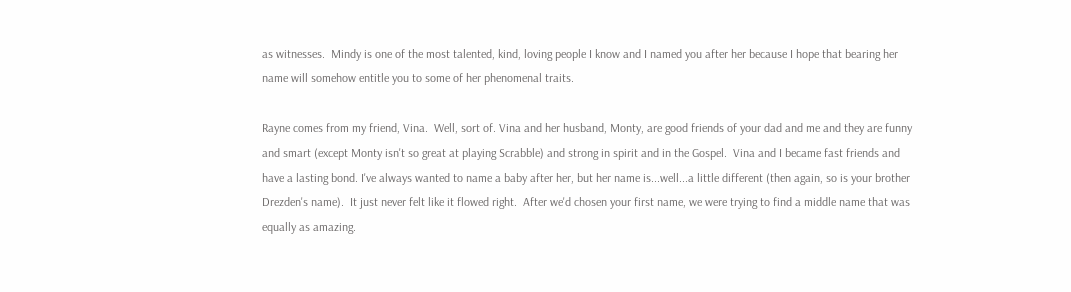as witnesses.  Mindy is one of the most talented, kind, loving people I know and I named you after her because I hope that bearing her name will somehow entitle you to some of her phenomenal traits.

Rayne comes from my friend, Vina.  Well, sort of. Vina and her husband, Monty, are good friends of your dad and me and they are funny and smart (except Monty isn't so great at playing Scrabble) and strong in spirit and in the Gospel.  Vina and I became fast friends and have a lasting bond. I've always wanted to name a baby after her, but her name is...well...a little different (then again, so is your brother Drezden's name).  It just never felt like it flowed right.  After we'd chosen your first name, we were trying to find a middle name that was equally as amazing.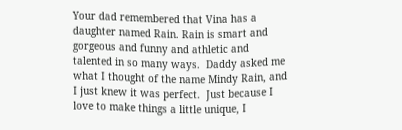Your dad remembered that Vina has a daughter named Rain. Rain is smart and gorgeous and funny and athletic and talented in so many ways.  Daddy asked me what I thought of the name Mindy Rain, and I just knew it was perfect.  Just because I love to make things a little unique, I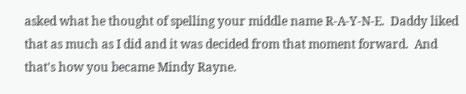asked what he thought of spelling your middle name R-A-Y-N-E.  Daddy liked that as much as I did and it was decided from that moment forward.  And that's how you became Mindy Rayne.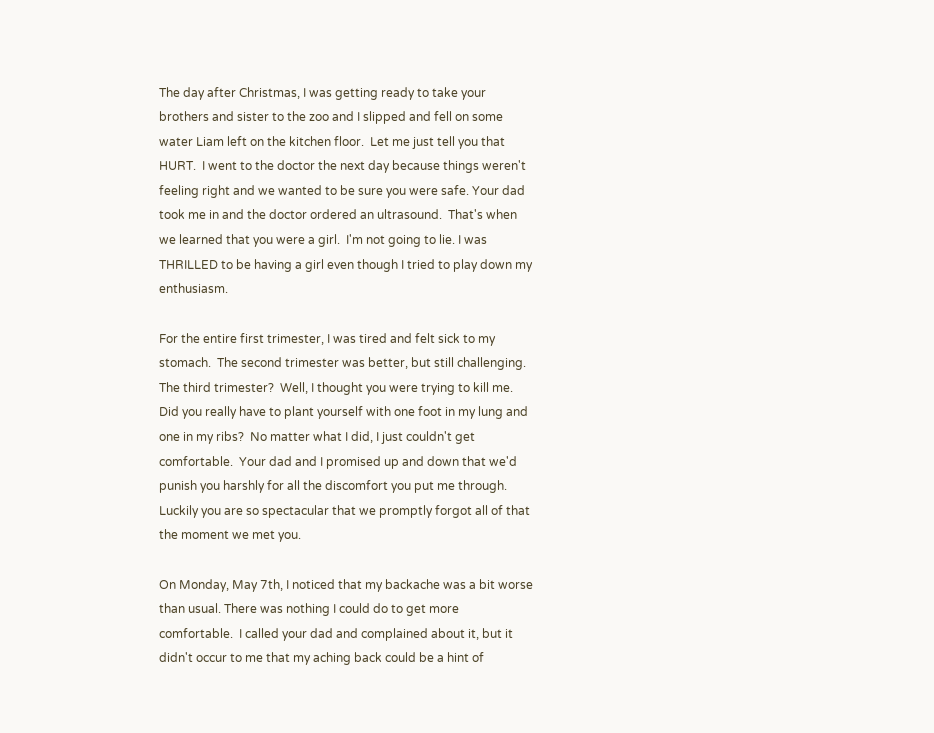The day after Christmas, I was getting ready to take your brothers and sister to the zoo and I slipped and fell on some water Liam left on the kitchen floor.  Let me just tell you that HURT.  I went to the doctor the next day because things weren't feeling right and we wanted to be sure you were safe. Your dad took me in and the doctor ordered an ultrasound.  That's when we learned that you were a girl.  I'm not going to lie. I was THRILLED to be having a girl even though I tried to play down my enthusiasm.

For the entire first trimester, I was tired and felt sick to my stomach.  The second trimester was better, but still challenging.  The third trimester?  Well, I thought you were trying to kill me.  Did you really have to plant yourself with one foot in my lung and one in my ribs?  No matter what I did, I just couldn't get comfortable.  Your dad and I promised up and down that we'd punish you harshly for all the discomfort you put me through.  Luckily you are so spectacular that we promptly forgot all of that the moment we met you.

On Monday, May 7th, I noticed that my backache was a bit worse than usual. There was nothing I could do to get more comfortable.  I called your dad and complained about it, but it didn't occur to me that my aching back could be a hint of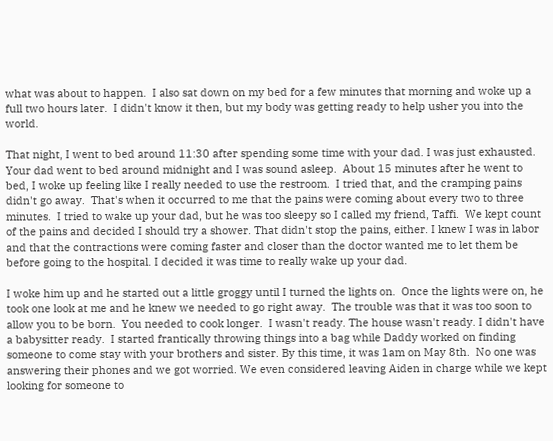what was about to happen.  I also sat down on my bed for a few minutes that morning and woke up a full two hours later.  I didn't know it then, but my body was getting ready to help usher you into the world.

That night, I went to bed around 11:30 after spending some time with your dad. I was just exhausted.  Your dad went to bed around midnight and I was sound asleep.  About 15 minutes after he went to bed, I woke up feeling like I really needed to use the restroom.  I tried that, and the cramping pains didn't go away.  That's when it occurred to me that the pains were coming about every two to three minutes.  I tried to wake up your dad, but he was too sleepy so I called my friend, Taffi.  We kept count of the pains and decided I should try a shower. That didn't stop the pains, either. I knew I was in labor and that the contractions were coming faster and closer than the doctor wanted me to let them be before going to the hospital. I decided it was time to really wake up your dad.

I woke him up and he started out a little groggy until I turned the lights on.  Once the lights were on, he took one look at me and he knew we needed to go right away.  The trouble was that it was too soon to allow you to be born.  You needed to cook longer.  I wasn't ready. The house wasn't ready. I didn't have a babysitter ready.  I started frantically throwing things into a bag while Daddy worked on finding someone to come stay with your brothers and sister. By this time, it was 1am on May 8th.  No one was answering their phones and we got worried. We even considered leaving Aiden in charge while we kept looking for someone to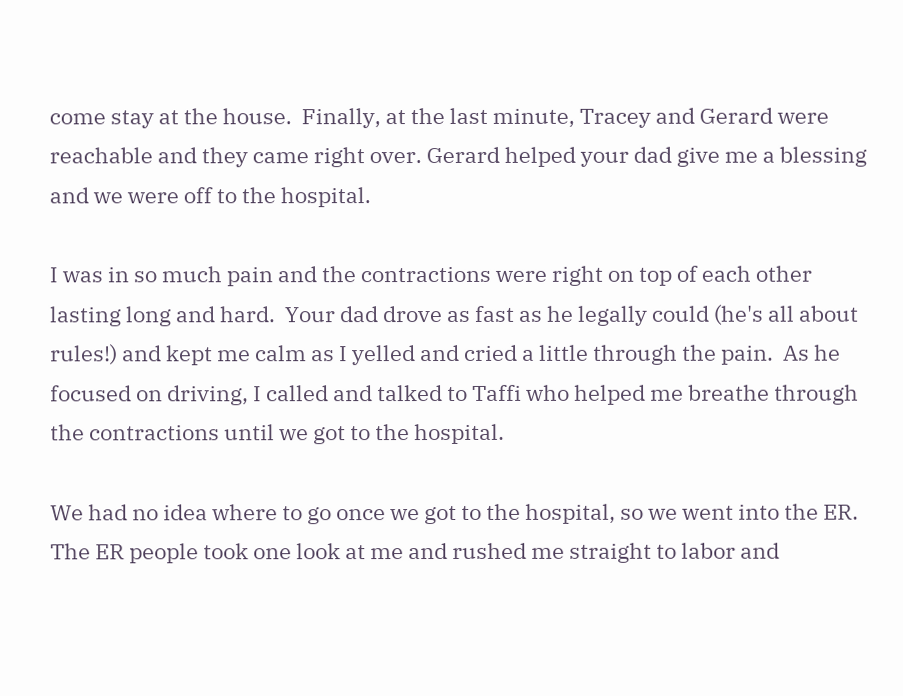come stay at the house.  Finally, at the last minute, Tracey and Gerard were reachable and they came right over. Gerard helped your dad give me a blessing and we were off to the hospital.

I was in so much pain and the contractions were right on top of each other lasting long and hard.  Your dad drove as fast as he legally could (he's all about rules!) and kept me calm as I yelled and cried a little through the pain.  As he focused on driving, I called and talked to Taffi who helped me breathe through the contractions until we got to the hospital.

We had no idea where to go once we got to the hospital, so we went into the ER.  The ER people took one look at me and rushed me straight to labor and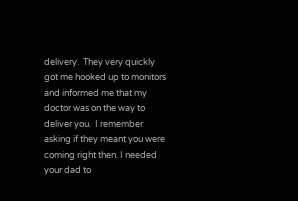delivery.  They very quickly got me hooked up to monitors and informed me that my doctor was on the way to deliver you.  I remember asking if they meant you were coming right then. I needed your dad to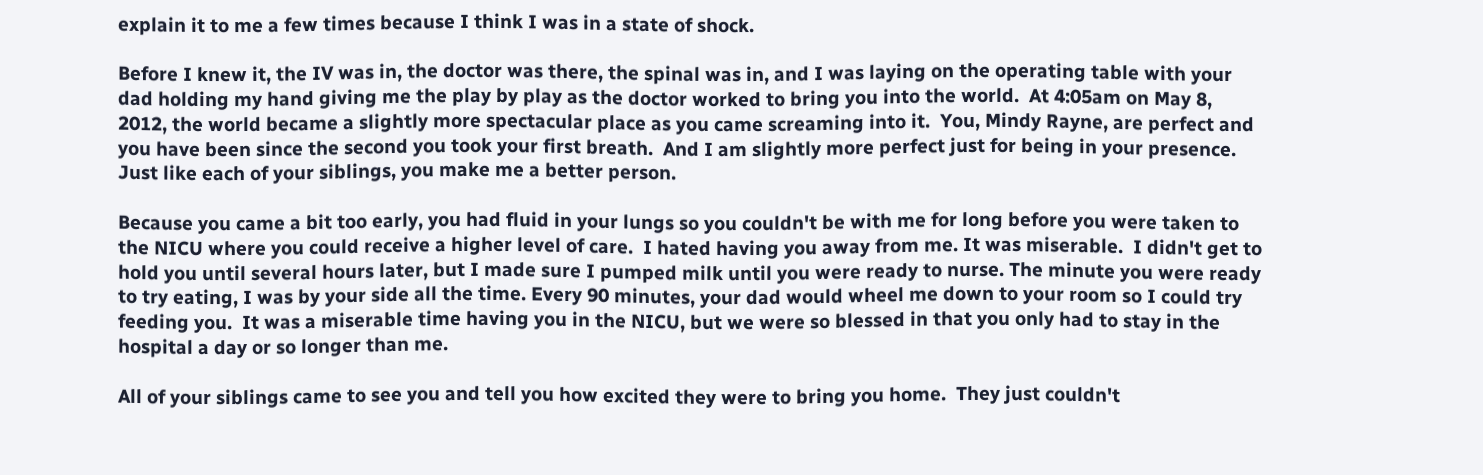explain it to me a few times because I think I was in a state of shock.

Before I knew it, the IV was in, the doctor was there, the spinal was in, and I was laying on the operating table with your dad holding my hand giving me the play by play as the doctor worked to bring you into the world.  At 4:05am on May 8, 2012, the world became a slightly more spectacular place as you came screaming into it.  You, Mindy Rayne, are perfect and you have been since the second you took your first breath.  And I am slightly more perfect just for being in your presence.  Just like each of your siblings, you make me a better person.

Because you came a bit too early, you had fluid in your lungs so you couldn't be with me for long before you were taken to the NICU where you could receive a higher level of care.  I hated having you away from me. It was miserable.  I didn't get to hold you until several hours later, but I made sure I pumped milk until you were ready to nurse. The minute you were ready to try eating, I was by your side all the time. Every 90 minutes, your dad would wheel me down to your room so I could try feeding you.  It was a miserable time having you in the NICU, but we were so blessed in that you only had to stay in the hospital a day or so longer than me.

All of your siblings came to see you and tell you how excited they were to bring you home.  They just couldn't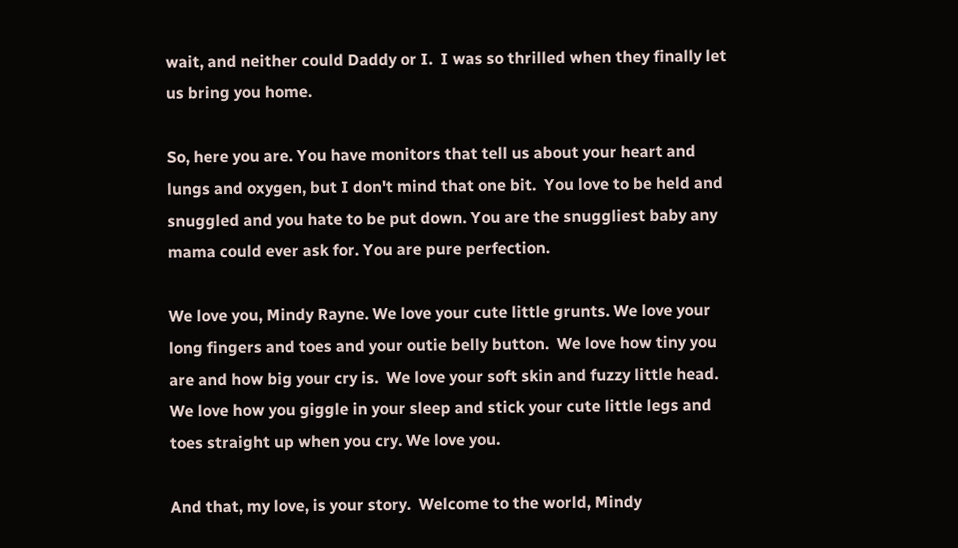wait, and neither could Daddy or I.  I was so thrilled when they finally let us bring you home.

So, here you are. You have monitors that tell us about your heart and lungs and oxygen, but I don't mind that one bit.  You love to be held and snuggled and you hate to be put down. You are the snuggliest baby any mama could ever ask for. You are pure perfection.

We love you, Mindy Rayne. We love your cute little grunts. We love your long fingers and toes and your outie belly button.  We love how tiny you are and how big your cry is.  We love your soft skin and fuzzy little head. We love how you giggle in your sleep and stick your cute little legs and toes straight up when you cry. We love you.

And that, my love, is your story.  Welcome to the world, Mindy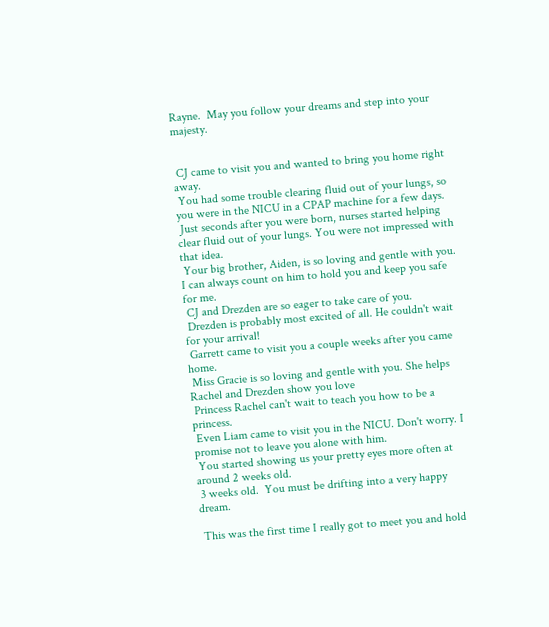Rayne.  May you follow your dreams and step into your majesty.


 CJ came to visit you and wanted to bring you home right away.
 You had some trouble clearing fluid out of your lungs, so you were in the NICU in a CPAP machine for a few days.
 Just seconds after you were born, nurses started helping clear fluid out of your lungs. You were not impressed with that idea.
 Your big brother, Aiden, is so loving and gentle with you. I can always count on him to hold you and keep you safe for me.
 CJ and Drezden are so eager to take care of you.
 Drezden is probably most excited of all. He couldn't wait for your arrival!
 Garrett came to visit you a couple weeks after you came home.
 Miss Gracie is so loving and gentle with you. She helps Rachel and Drezden show you love
 Princess Rachel can't wait to teach you how to be a princess.
 Even Liam came to visit you in the NICU. Don't worry. I promise not to leave you alone with him.
 You started showing us your pretty eyes more often at around 2 weeks old.
 3 weeks old.  You must be drifting into a very happy dream.

 This was the first time I really got to meet you and hold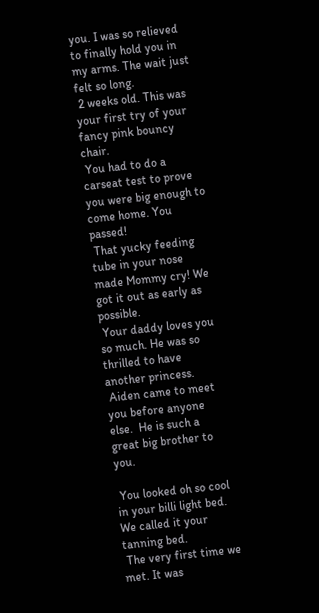you. I was so relieved to finally hold you in my arms. The wait just felt so long.
 2 weeks old. This was your first try of your fancy pink bouncy chair.
 You had to do a carseat test to prove you were big enough to come home. You passed!
 That yucky feeding tube in your nose made Mommy cry! We got it out as early as possible.
 Your daddy loves you so much. He was so thrilled to have another princess.
 Aiden came to meet you before anyone else.  He is such a great big brother to you.

 You looked oh so cool in your billi light bed. We called it your tanning bed.
 The very first time we met. It was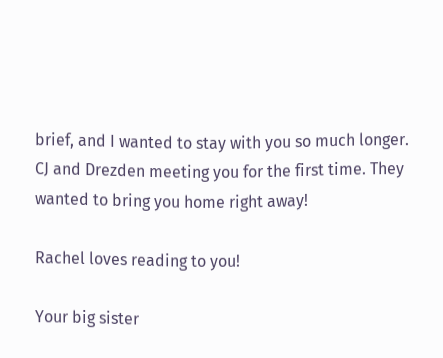brief, and I wanted to stay with you so much longer.
CJ and Drezden meeting you for the first time. They wanted to bring you home right away!

Rachel loves reading to you!

Your big sister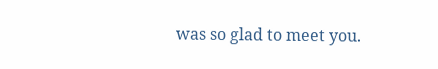was so glad to meet you.